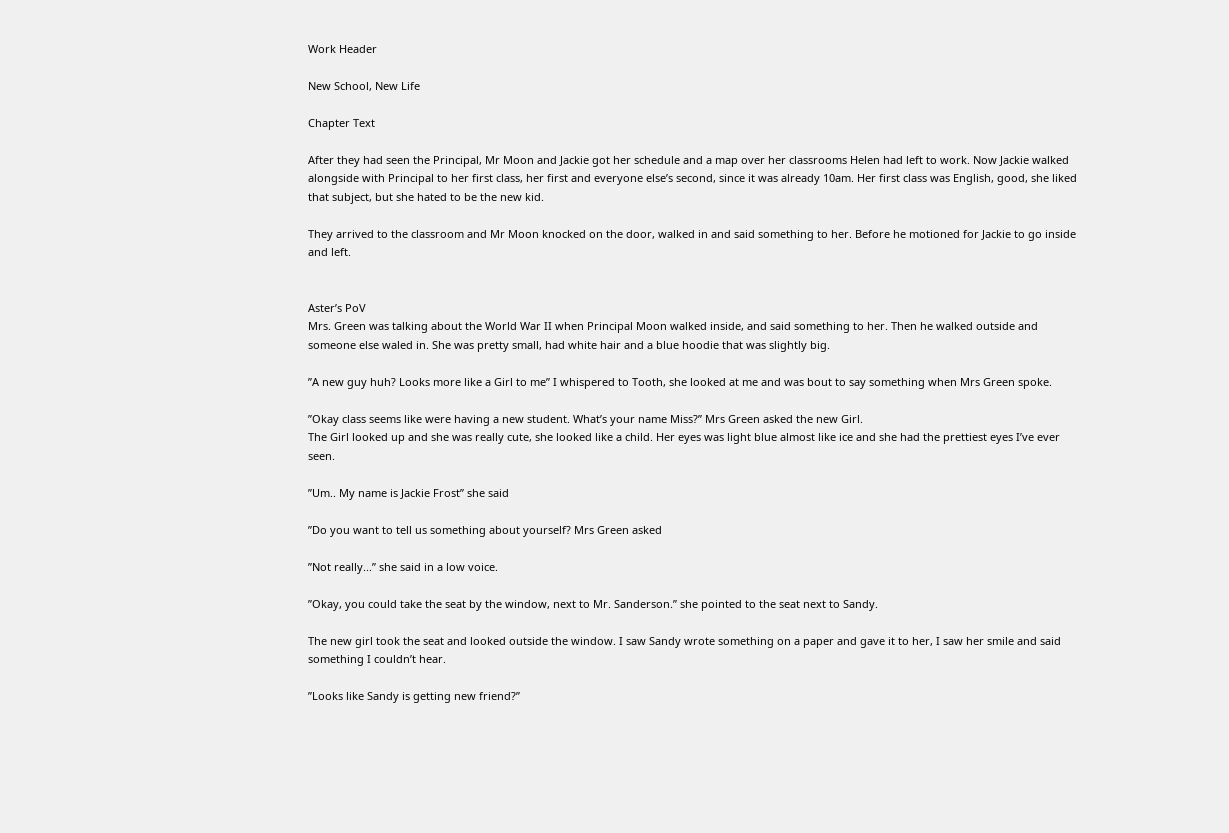Work Header

New School, New Life

Chapter Text

After they had seen the Principal, Mr Moon and Jackie got her schedule and a map over her classrooms Helen had left to work. Now Jackie walked alongside with Principal to her first class, her first and everyone else’s second, since it was already 10am. Her first class was English, good, she liked that subject, but she hated to be the new kid.

They arrived to the classroom and Mr Moon knocked on the door, walked in and said something to her. Before he motioned for Jackie to go inside and left.


Aster’s PoV
Mrs. Green was talking about the World War II when Principal Moon walked inside, and said something to her. Then he walked outside and someone else waled in. She was pretty small, had white hair and a blue hoodie that was slightly big.

”A new guy huh? Looks more like a Girl to me” I whispered to Tooth, she looked at me and was bout to say something when Mrs Green spoke.

”Okay class seems like were having a new student. What’s your name Miss?” Mrs Green asked the new Girl.
The Girl looked up and she was really cute, she looked like a child. Her eyes was light blue almost like ice and she had the prettiest eyes I’ve ever seen.

”Um.. My name is Jackie Frost” she said

”Do you want to tell us something about yourself? Mrs Green asked

”Not really...” she said in a low voice.

”Okay, you could take the seat by the window, next to Mr. Sanderson.” she pointed to the seat next to Sandy.

The new girl took the seat and looked outside the window. I saw Sandy wrote something on a paper and gave it to her, I saw her smile and said something I couldn’t hear.

”Looks like Sandy is getting new friend?”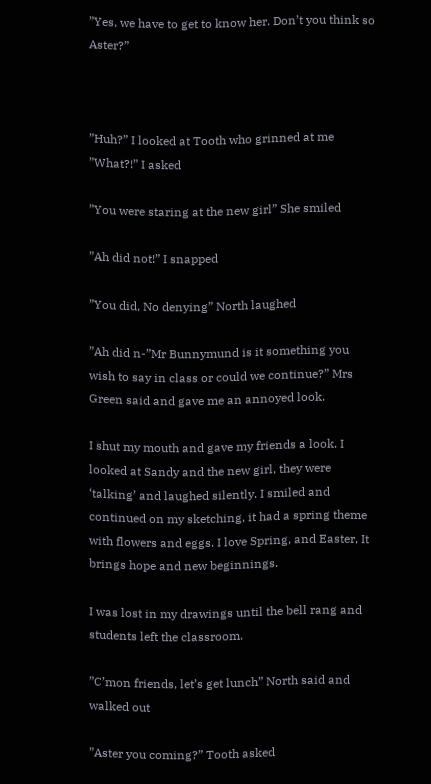”Yes, we have to get to know her. Don’t you think so Aster?”



”Huh?” I looked at Tooth who grinned at me
”What?!” I asked

”You were staring at the new girl” She smiled

”Ah did not!” I snapped

”You did, No denying” North laughed

”Ah did n-”Mr Bunnymund is it something you wish to say in class or could we continue?” Mrs Green said and gave me an annoyed look.

I shut my mouth and gave my friends a look. I looked at Sandy and the new girl, they were ‘talking’ and laughed silently. I smiled and continued on my sketching, it had a spring theme with flowers and eggs. I love Spring, and Easter, It brings hope and new beginnings.

I was lost in my drawings until the bell rang and students left the classroom.

”C’mon friends, let’s get lunch” North said and walked out

”Aster you coming?” Tooth asked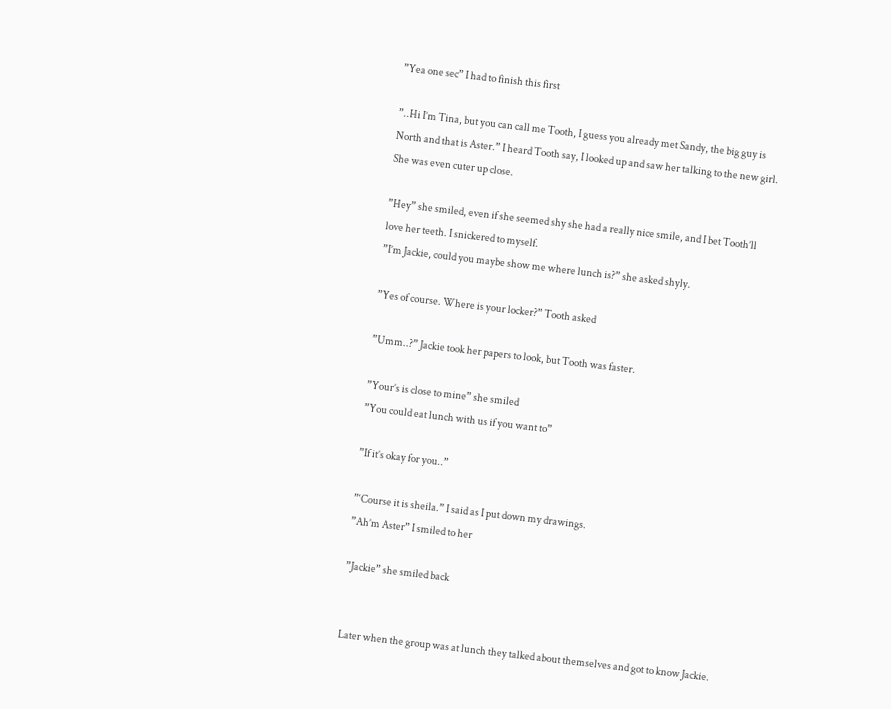”Yea one sec” I had to finish this first

”..Hi I’m Tina, but you can call me Tooth, I guess you already met Sandy, the big guy is North and that is Aster.” I heard Tooth say, I looked up and saw her talking to the new girl. She was even cuter up close.

”Hey” she smiled, even if she seemed shy she had a really nice smile, and I bet Tooth’ll love her teeth. I snickered to myself.
”I’m Jackie, could you maybe show me where lunch is?” she asked shyly.

”Yes of course. Where is your locker?” Tooth asked

”Umm..?” Jackie took her papers to look, but Tooth was faster.

”Your’s is close to mine” she smiled
”You could eat lunch with us if you want to”

”If it’s okay for you..”

”‘Course it is sheila.” I said as I put down my drawings.
”Ah’m Aster” I smiled to her

”Jackie” she smiled back


Later when the group was at lunch they talked about themselves and got to know Jackie.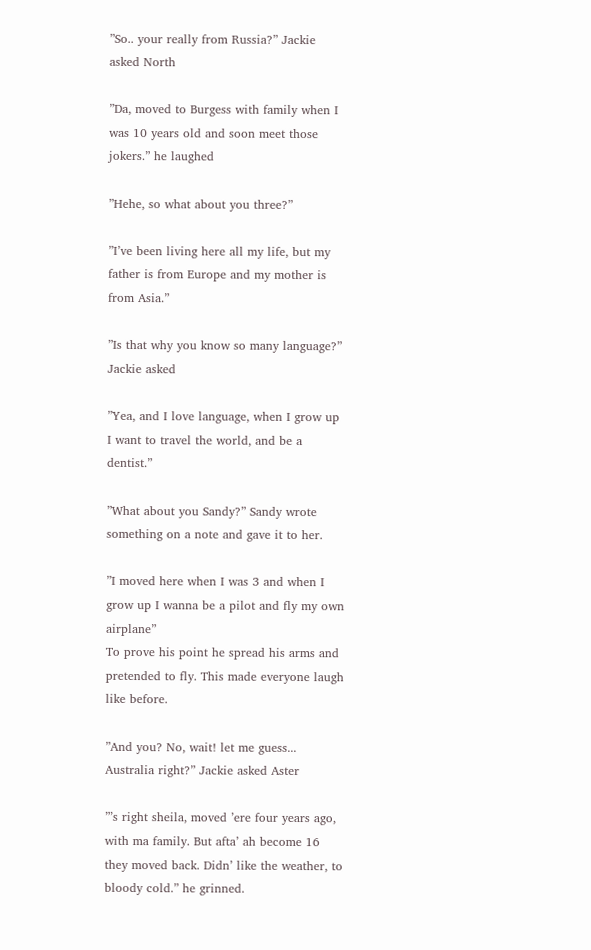”So.. your really from Russia?” Jackie asked North

”Da, moved to Burgess with family when I was 10 years old and soon meet those jokers.” he laughed

”Hehe, so what about you three?”

”I’ve been living here all my life, but my father is from Europe and my mother is from Asia.”

”Is that why you know so many language?” Jackie asked

”Yea, and I love language, when I grow up I want to travel the world, and be a dentist.”

”What about you Sandy?” Sandy wrote something on a note and gave it to her.

”I moved here when I was 3 and when I grow up I wanna be a pilot and fly my own airplane”
To prove his point he spread his arms and pretended to fly. This made everyone laugh like before.

”And you? No, wait! let me guess... Australia right?” Jackie asked Aster

”’s right sheila, moved ’ere four years ago, with ma family. But afta’ ah become 16 they moved back. Didn’ like the weather, to bloody cold.” he grinned.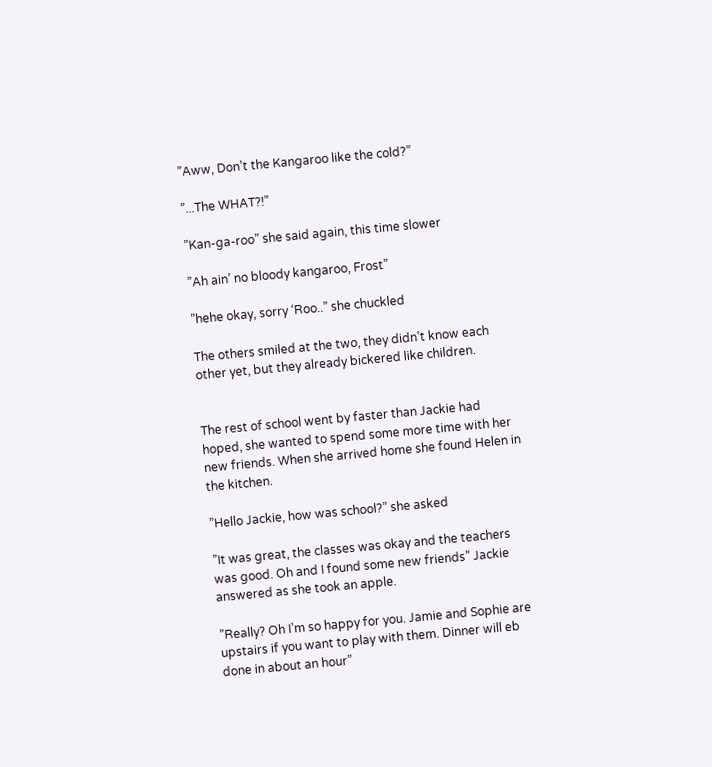”Aww, Don’t the Kangaroo like the cold?”

”...The WHAT?!”

”Kan-ga-roo” she said again, this time slower

”Ah ain’ no bloody kangaroo, Frost”

”hehe okay, sorry ‘Roo..” she chuckled

The others smiled at the two, they didn’t know each other yet, but they already bickered like children.


The rest of school went by faster than Jackie had hoped, she wanted to spend some more time with her new friends. When she arrived home she found Helen in the kitchen.

”Hello Jackie, how was school?” she asked

”It was great, the classes was okay and the teachers was good. Oh and I found some new friends” Jackie answered as she took an apple.

”Really? Oh I’m so happy for you. Jamie and Sophie are upstairs if you want to play with them. Dinner will eb done in about an hour”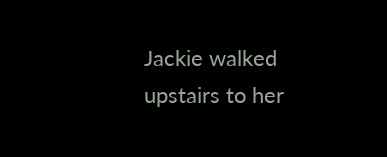Jackie walked upstairs to her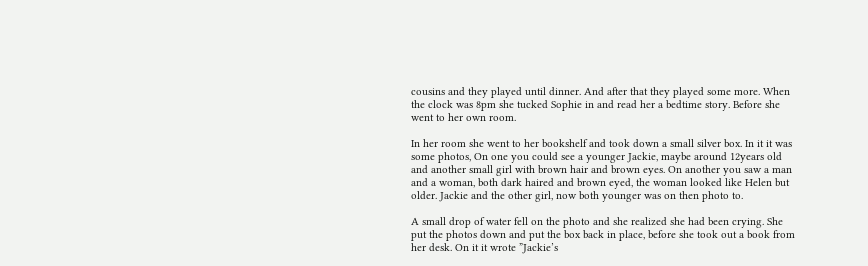cousins and they played until dinner. And after that they played some more. When the clock was 8pm she tucked Sophie in and read her a bedtime story. Before she went to her own room.

In her room she went to her bookshelf and took down a small silver box. In it it was some photos, On one you could see a younger Jackie, maybe around 12years old and another small girl with brown hair and brown eyes. On another you saw a man and a woman, both dark haired and brown eyed, the woman looked like Helen but older. Jackie and the other girl, now both younger was on then photo to.

A small drop of water fell on the photo and she realized she had been crying. She put the photos down and put the box back in place, before she took out a book from her desk. On it it wrote ”Jackie’s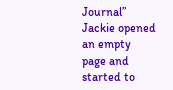Journal”
Jackie opened an empty page and started to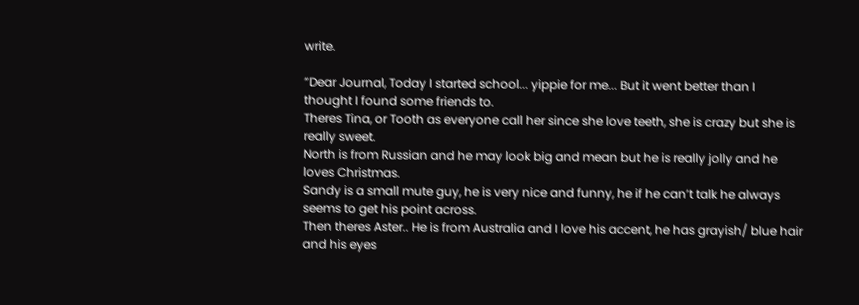write.

”Dear Journal, Today I started school... yippie for me... But it went better than I thought I found some friends to.
Theres Tina, or Tooth as everyone call her since she love teeth, she is crazy but she is really sweet.
North is from Russian and he may look big and mean but he is really jolly and he loves Christmas.
Sandy is a small mute guy, he is very nice and funny, he if he can’t talk he always seems to get his point across.
Then theres Aster.. He is from Australia and I love his accent, he has grayish/ blue hair and his eyes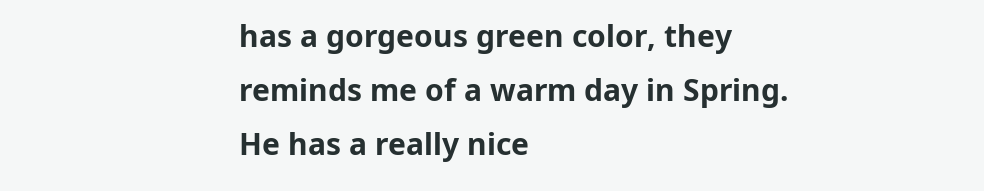has a gorgeous green color, they reminds me of a warm day in Spring. He has a really nice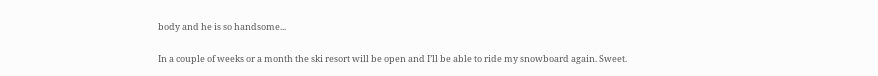body and he is so handsome...

In a couple of weeks or a month the ski resort will be open and I’ll be able to ride my snowboard again. Sweet.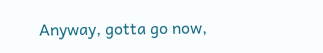Anyway, gotta go now,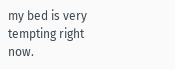my bed is very tempting right now.